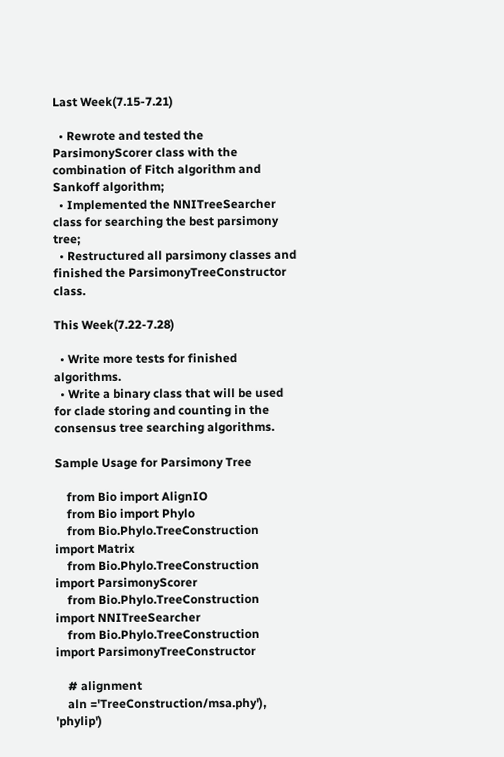Last Week(7.15-7.21)

  • Rewrote and tested the ParsimonyScorer class with the combination of Fitch algorithm and Sankoff algorithm;
  • Implemented the NNITreeSearcher class for searching the best parsimony tree;
  • Restructured all parsimony classes and finished the ParsimonyTreeConstructor class.

This Week(7.22-7.28)

  • Write more tests for finished algorithms.
  • Write a binary class that will be used for clade storing and counting in the consensus tree searching algorithms.

Sample Usage for Parsimony Tree

    from Bio import AlignIO
    from Bio import Phylo
    from Bio.Phylo.TreeConstruction import Matrix
    from Bio.Phylo.TreeConstruction import ParsimonyScorer
    from Bio.Phylo.TreeConstruction import NNITreeSearcher
    from Bio.Phylo.TreeConstruction import ParsimonyTreeConstructor

    # alignment
    aln ='TreeConstruction/msa.phy'), 'phylip')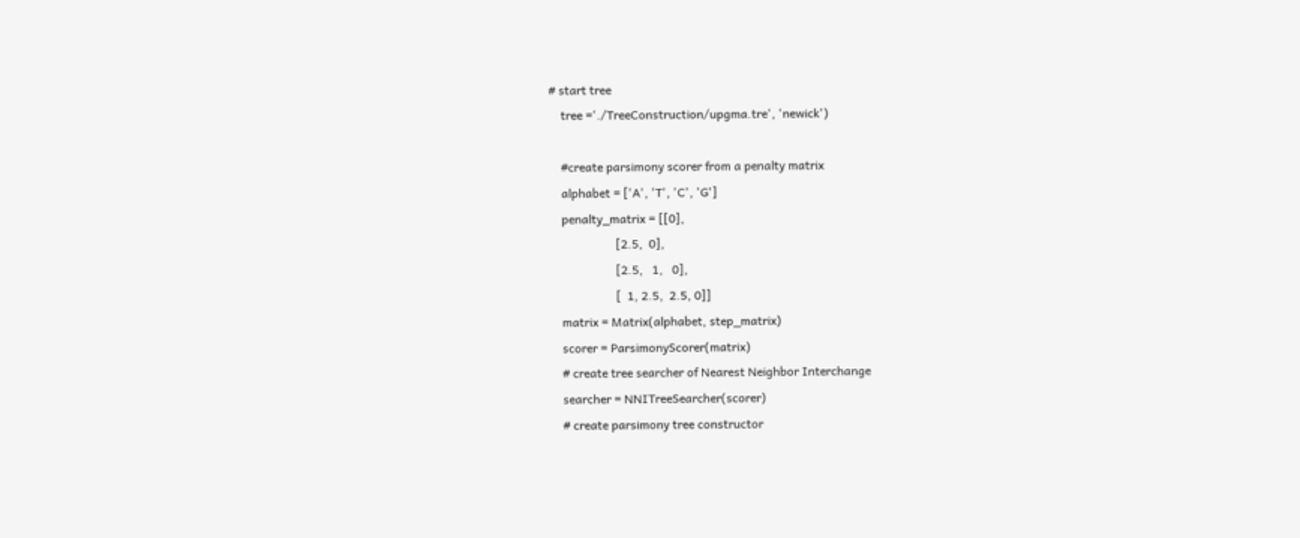# start tree
    tree ='./TreeConstruction/upgma.tre', 'newick')

    #create parsimony scorer from a penalty matrix
    alphabet = ['A', 'T', 'C', 'G']
    penalty_matrix = [[0],
                      [2.5,  0],
                      [2.5,   1,   0],
                      [  1, 2.5,  2.5, 0]]
    matrix = Matrix(alphabet, step_matrix)
    scorer = ParsimonyScorer(matrix)
    # create tree searcher of Nearest Neighbor Interchange
    searcher = NNITreeSearcher(scorer)
    # create parsimony tree constructor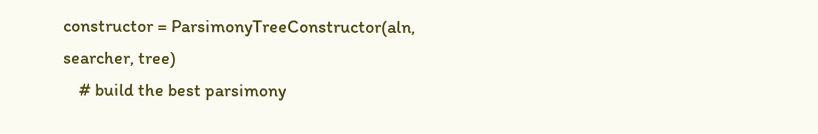constructor = ParsimonyTreeConstructor(aln, searcher, tree)
    # build the best parsimony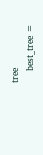tree
    best_tree =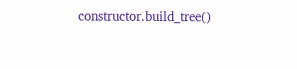constructor.build_tree()